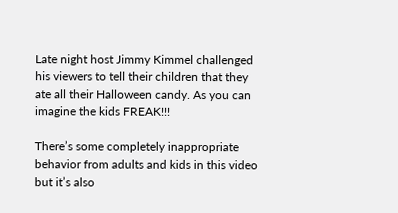Late night host Jimmy Kimmel challenged his viewers to tell their children that they ate all their Halloween candy. As you can imagine the kids FREAK!!!

There’s some completely inappropriate behavior from adults and kids in this video but it’s also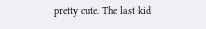pretty cute. The last kid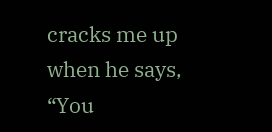cracks me up when he says, “You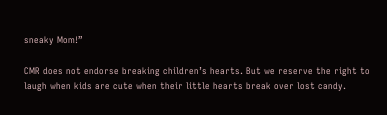sneaky Mom!”

CMR does not endorse breaking children’s hearts. But we reserve the right to laugh when kids are cute when their little hearts break over lost candy.